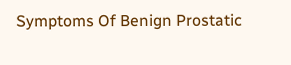Symptoms Of Benign Prostatic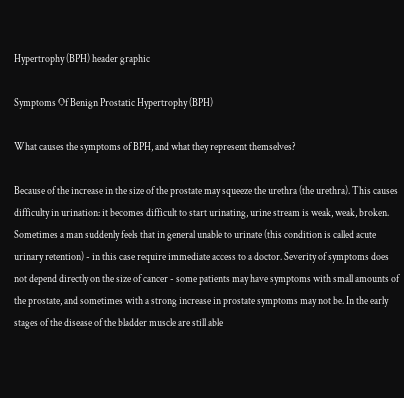Hypertrophy (BPH) header graphic

Symptoms Of Benign Prostatic Hypertrophy (BPH)

What causes the symptoms of BPH, and what they represent themselves?

Because of the increase in the size of the prostate may squeeze the urethra (the urethra). This causes difficulty in urination: it becomes difficult to start urinating, urine stream is weak, weak, broken. Sometimes a man suddenly feels that in general unable to urinate (this condition is called acute urinary retention) - in this case require immediate access to a doctor. Severity of symptoms does not depend directly on the size of cancer - some patients may have symptoms with small amounts of the prostate, and sometimes with a strong increase in prostate symptoms may not be. In the early stages of the disease of the bladder muscle are still able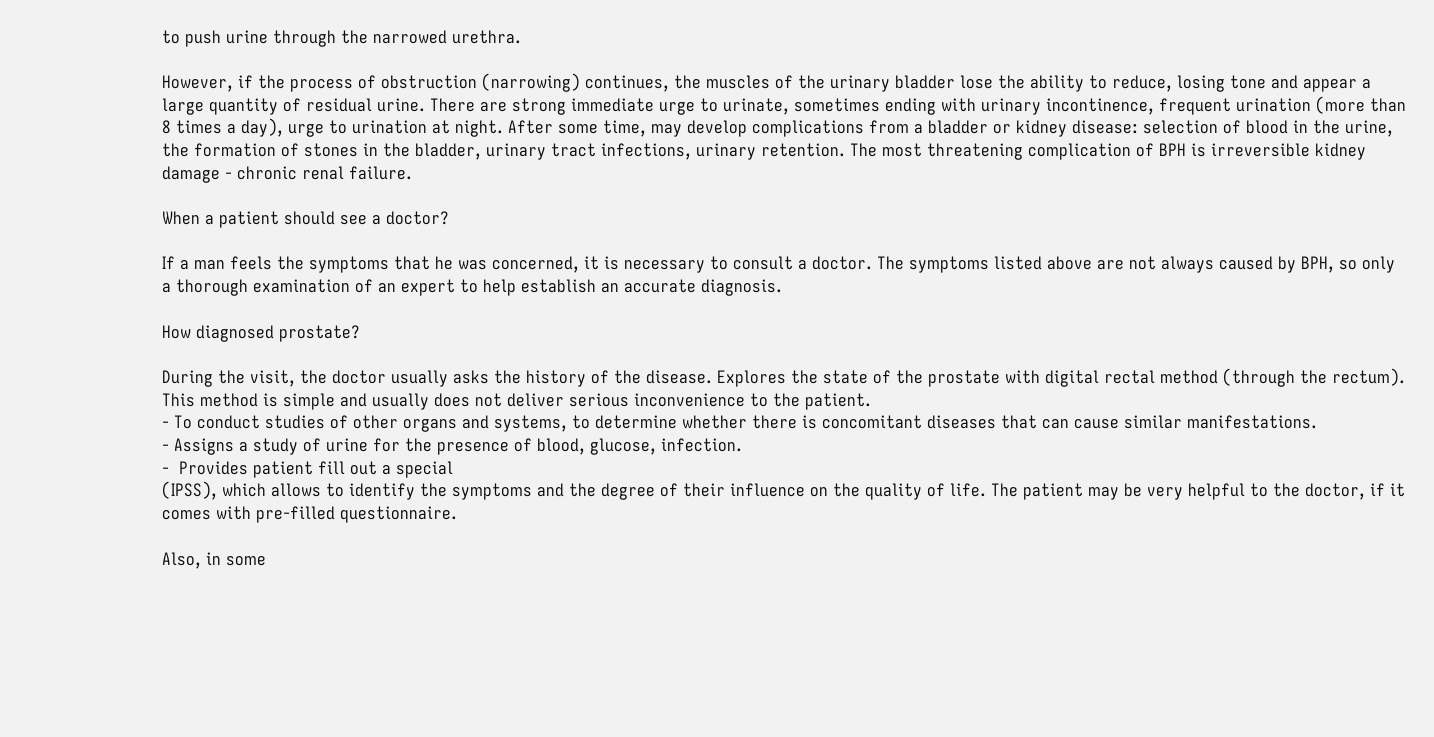to push urine through the narrowed urethra.

However, if the process of obstruction (narrowing) continues, the muscles of the urinary bladder lose the ability to reduce, losing tone and appear a large quantity of residual urine. There are strong immediate urge to urinate, sometimes ending with urinary incontinence, frequent urination (more than 8 times a day), urge to urination at night. After some time, may develop complications from a bladder or kidney disease: selection of blood in the urine, the formation of stones in the bladder, urinary tract infections, urinary retention. The most threatening complication of BPH is irreversible kidney damage - chronic renal failure.

When a patient should see a doctor?

If a man feels the symptoms that he was concerned, it is necessary to consult a doctor. The symptoms listed above are not always caused by BPH, so only a thorough examination of an expert to help establish an accurate diagnosis.

How diagnosed prostate?

During the visit, the doctor usually asks the history of the disease. Explores the state of the prostate with digital rectal method (through the rectum). This method is simple and usually does not deliver serious inconvenience to the patient.
- To conduct studies of other organs and systems, to determine whether there is concomitant diseases that can cause similar manifestations.
- Assigns a study of urine for the presence of blood, glucose, infection.
-  Provides patient fill out a special
(IPSS), which allows to identify the symptoms and the degree of their influence on the quality of life. The patient may be very helpful to the doctor, if it comes with pre-filled questionnaire.

Also, in some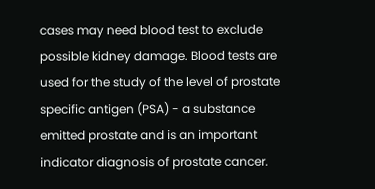cases may need blood test to exclude possible kidney damage. Blood tests are used for the study of the level of prostate specific antigen (PSA) - a substance emitted prostate and is an important indicator diagnosis of prostate cancer.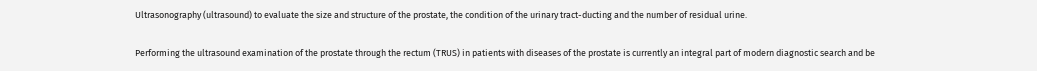Ultrasonography (ultrasound) to evaluate the size and structure of the prostate, the condition of the urinary tract-ducting and the number of residual urine.

Performing the ultrasound examination of the prostate through the rectum (TRUS) in patients with diseases of the prostate is currently an integral part of modern diagnostic search and be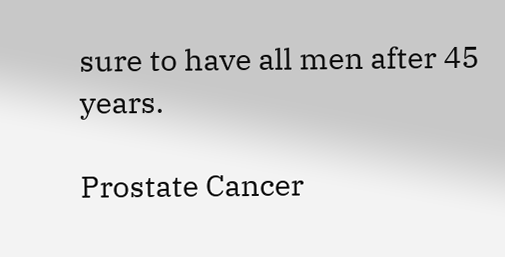sure to have all men after 45 years.

Prostate Cancer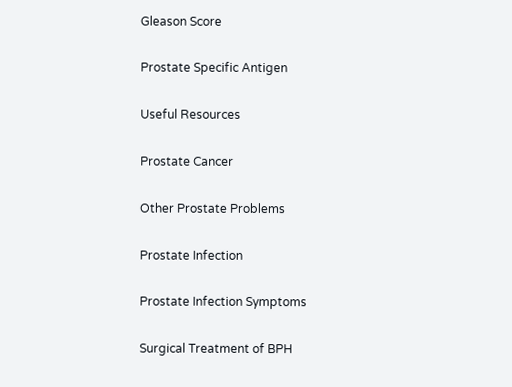Gleason Score

Prostate Specific Antigen

Useful Resources

Prostate Cancer

Other Prostate Problems

Prostate Infection

Prostate Infection Symptoms

Surgical Treatment of BPH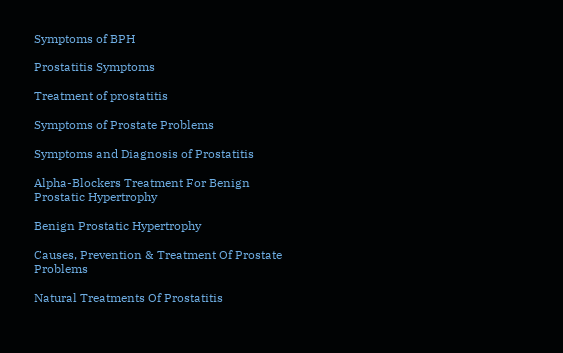Symptoms of BPH

Prostatitis Symptoms

Treatment of prostatitis

Symptoms of Prostate Problems

Symptoms and Diagnosis of Prostatitis

Alpha-Blockers Treatment For Benign Prostatic Hypertrophy

Benign Prostatic Hypertrophy

Causes, Prevention & Treatment Of Prostate Problems

Natural Treatments Of Prostatitis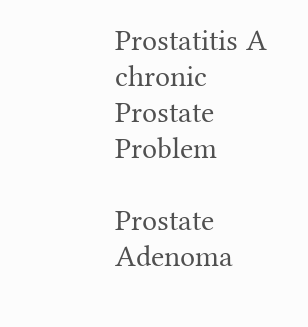Prostatitis A chronic Prostate Problem

Prostate Adenoma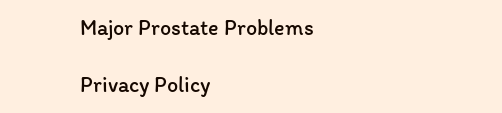Major Prostate Problems

Privacy Policy